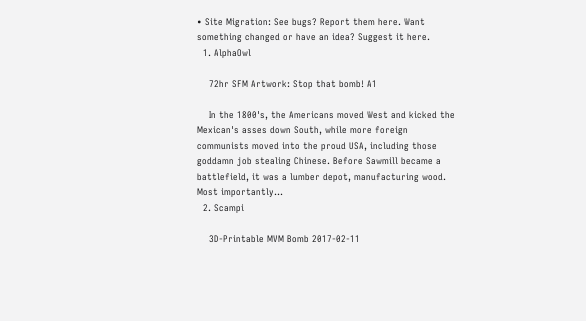• Site Migration: See bugs? Report them here. Want something changed or have an idea? Suggest it here.
  1. AlphaOwl

    72hr SFM Artwork: Stop that bomb! A1

    In the 1800's, the Americans moved West and kicked the Mexican's asses down South, while more foreign communists moved into the proud USA, including those goddamn job stealing Chinese. Before Sawmill became a battlefield, it was a lumber depot, manufacturing wood. Most importantly...
  2. Scampi

    3D-Printable MVM Bomb 2017-02-11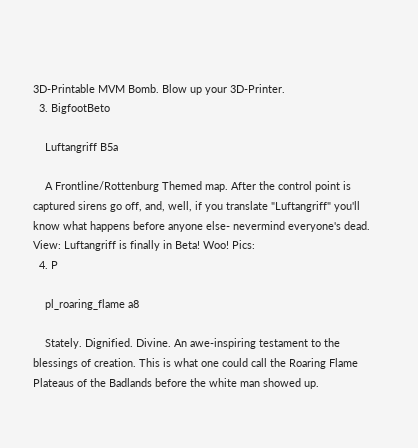3D-Printable MVM Bomb. Blow up your 3D-Printer.
  3. BigfootBeto

    Luftangriff B5a

    A Frontline/Rottenburg Themed map. After the control point is captured sirens go off, and, well, if you translate "Luftangriff" you'll know what happens before anyone else- nevermind everyone's dead. View: Luftangriff is finally in Beta! Woo! Pics:
  4. P

    pl_roaring_flame a8

    Stately. Dignified. Divine. An awe-inspiring testament to the blessings of creation. This is what one could call the Roaring Flame Plateaus of the Badlands before the white man showed up.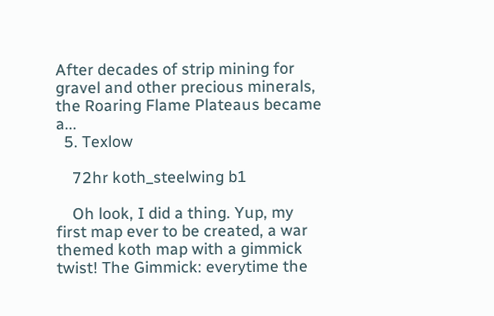After decades of strip mining for gravel and other precious minerals, the Roaring Flame Plateaus became a...
  5. Texlow

    72hr koth_steelwing b1

    Oh look, I did a thing. Yup, my first map ever to be created, a war themed koth map with a gimmick twist! The Gimmick: everytime the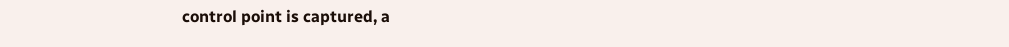control point is captured, a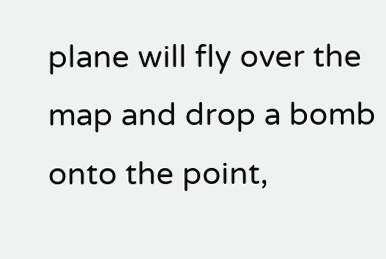plane will fly over the map and drop a bomb onto the point,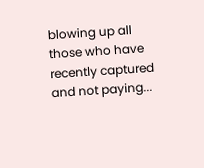blowing up all those who have recently captured and not paying...